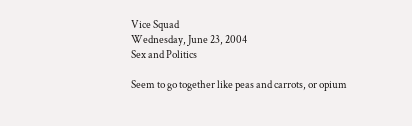Vice Squad
Wednesday, June 23, 2004
Sex and Politics

Seem to go together like peas and carrots, or opium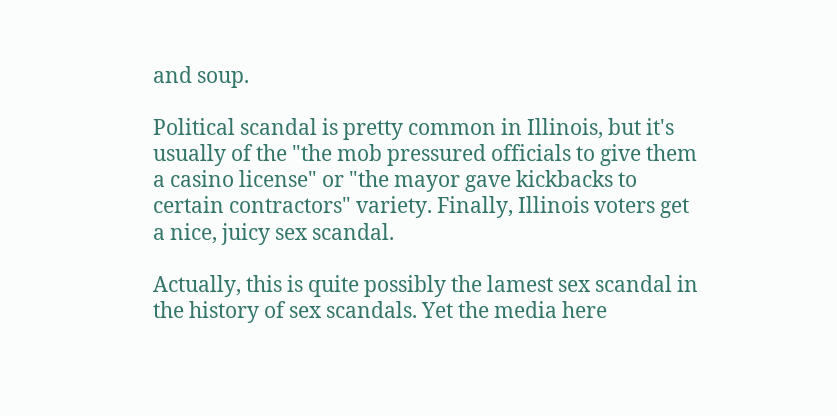and soup.

Political scandal is pretty common in Illinois, but it's usually of the "the mob pressured officials to give them a casino license" or "the mayor gave kickbacks to certain contractors" variety. Finally, Illinois voters get a nice, juicy sex scandal.

Actually, this is quite possibly the lamest sex scandal in the history of sex scandals. Yet the media here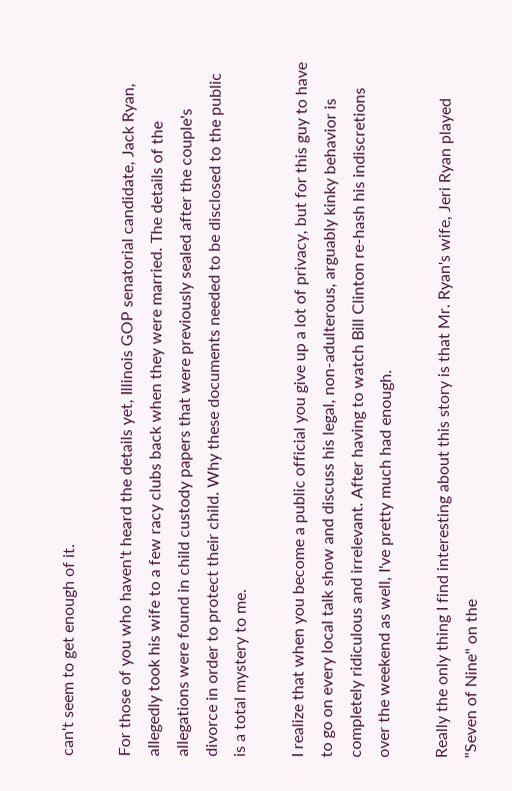can't seem to get enough of it.

For those of you who haven't heard the details yet, Illinois GOP senatorial candidate, Jack Ryan, allegedly took his wife to a few racy clubs back when they were married. The details of the allegations were found in child custody papers that were previously sealed after the couple's divorce in order to protect their child. Why these documents needed to be disclosed to the public is a total mystery to me.

I realize that when you become a public official you give up a lot of privacy, but for this guy to have to go on every local talk show and discuss his legal, non-adulterous, arguably kinky behavior is completely ridiculous and irrelevant. After having to watch Bill Clinton re-hash his indiscretions over the weekend as well, I've pretty much had enough.

Really the only thing I find interesting about this story is that Mr. Ryan's wife, Jeri Ryan played "Seven of Nine" on the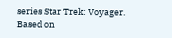series Star Trek: Voyager. Based on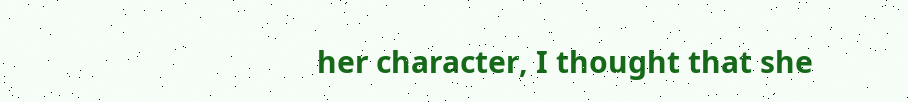her character, I thought that she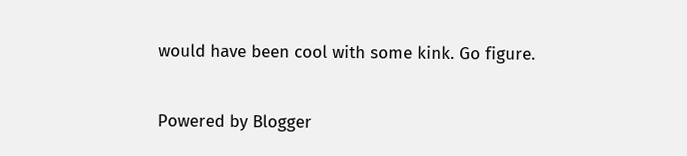would have been cool with some kink. Go figure.


Powered by Blogger